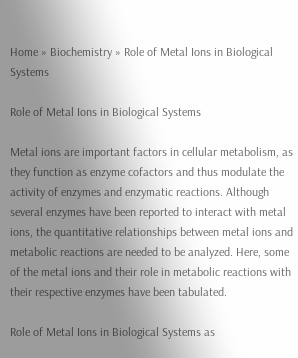Home » Biochemistry » Role of Metal Ions in Biological Systems

Role of Metal Ions in Biological Systems

Metal ions are important factors in cellular metabolism, as they function as enzyme cofactors and thus modulate the activity of enzymes and enzymatic reactions. Although several enzymes have been reported to interact with metal ions, the quantitative relationships between metal ions and metabolic reactions are needed to be analyzed. Here, some of the metal ions and their role in metabolic reactions with their respective enzymes have been tabulated.

Role of Metal Ions in Biological Systems as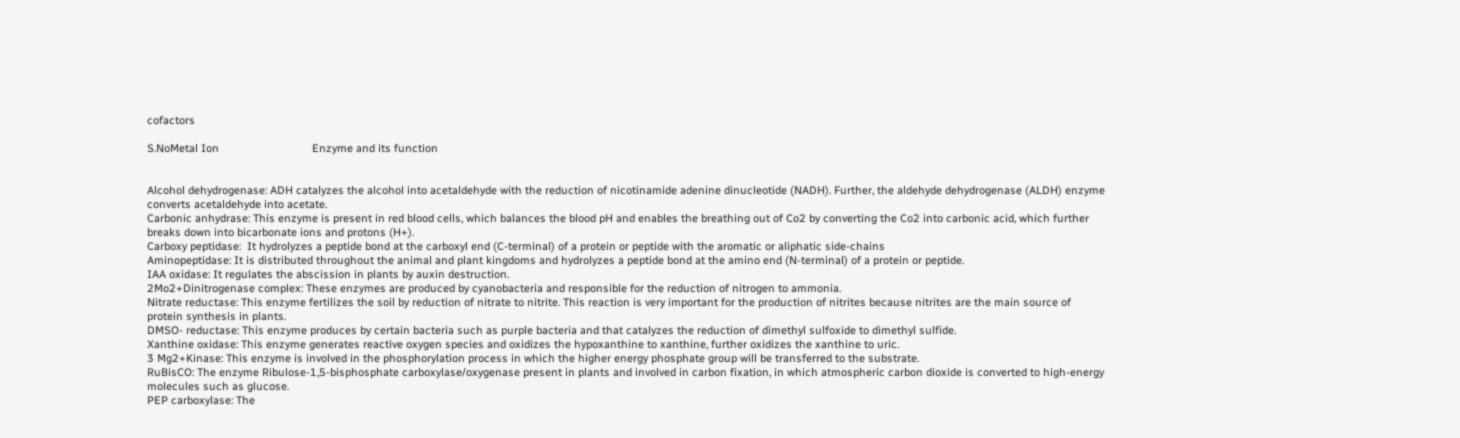cofactors

S.NoMetal Ion                               Enzyme and its function


Alcohol dehydrogenase: ADH catalyzes the alcohol into acetaldehyde with the reduction of nicotinamide adenine dinucleotide (NADH). Further, the aldehyde dehydrogenase (ALDH) enzyme converts acetaldehyde into acetate.
Carbonic anhydrase: This enzyme is present in red blood cells, which balances the blood pH and enables the breathing out of Co2 by converting the Co2 into carbonic acid, which further breaks down into bicarbonate ions and protons (H+).
Carboxy peptidase:  It hydrolyzes a peptide bond at the carboxyl end (C-terminal) of a protein or peptide with the aromatic or aliphatic side-chains
Aminopeptidase: It is distributed throughout the animal and plant kingdoms and hydrolyzes a peptide bond at the amino end (N-terminal) of a protein or peptide.
IAA oxidase: It regulates the abscission in plants by auxin destruction.
2Mo2+Dinitrogenase complex: These enzymes are produced by cyanobacteria and responsible for the reduction of nitrogen to ammonia.
Nitrate reductase: This enzyme fertilizes the soil by reduction of nitrate to nitrite. This reaction is very important for the production of nitrites because nitrites are the main source of protein synthesis in plants.
DMSO- reductase: This enzyme produces by certain bacteria such as purple bacteria and that catalyzes the reduction of dimethyl sulfoxide to dimethyl sulfide.
Xanthine oxidase: This enzyme generates reactive oxygen species and oxidizes the hypoxanthine to xanthine, further oxidizes the xanthine to uric.
3 Mg2+Kinase: This enzyme is involved in the phosphorylation process in which the higher energy phosphate group will be transferred to the substrate.
RuBisCO: The enzyme Ribulose-1,5-bisphosphate carboxylase/oxygenase present in plants and involved in carbon fixation, in which atmospheric carbon dioxide is converted to high-energy molecules such as glucose.
PEP carboxylase: The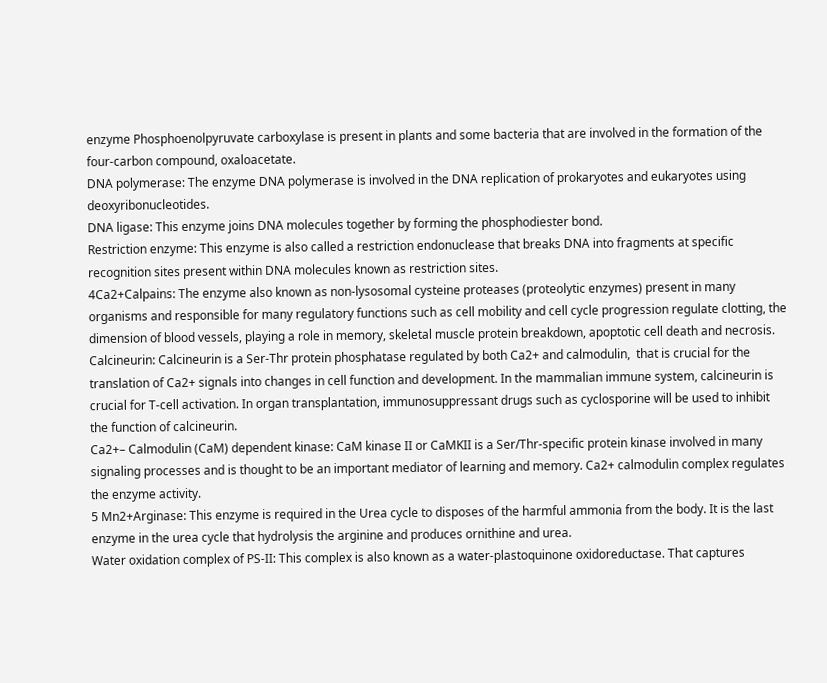enzyme Phosphoenolpyruvate carboxylase is present in plants and some bacteria that are involved in the formation of the four-carbon compound, oxaloacetate.
DNA polymerase: The enzyme DNA polymerase is involved in the DNA replication of prokaryotes and eukaryotes using deoxyribonucleotides.
DNA ligase: This enzyme joins DNA molecules together by forming the phosphodiester bond.
Restriction enzyme: This enzyme is also called a restriction endonuclease that breaks DNA into fragments at specific recognition sites present within DNA molecules known as restriction sites.
4Ca2+Calpains: The enzyme also known as non-lysosomal cysteine proteases (proteolytic enzymes) present in many organisms and responsible for many regulatory functions such as cell mobility and cell cycle progression regulate clotting, the dimension of blood vessels, playing a role in memory, skeletal muscle protein breakdown, apoptotic cell death and necrosis.
Calcineurin: Calcineurin is a Ser-Thr protein phosphatase regulated by both Ca2+ and calmodulin,  that is crucial for the translation of Ca2+ signals into changes in cell function and development. In the mammalian immune system, calcineurin is crucial for T-cell activation. In organ transplantation, immunosuppressant drugs such as cyclosporine will be used to inhibit the function of calcineurin.
Ca2+– Calmodulin (CaM) dependent kinase: CaM kinase II or CaMKII is a Ser/Thr-specific protein kinase involved in many signaling processes and is thought to be an important mediator of learning and memory. Ca2+ calmodulin complex regulates the enzyme activity.
5 Mn2+Arginase: This enzyme is required in the Urea cycle to disposes of the harmful ammonia from the body. It is the last enzyme in the urea cycle that hydrolysis the arginine and produces ornithine and urea.
Water oxidation complex of PS-II: This complex is also known as a water-plastoquinone oxidoreductase. That captures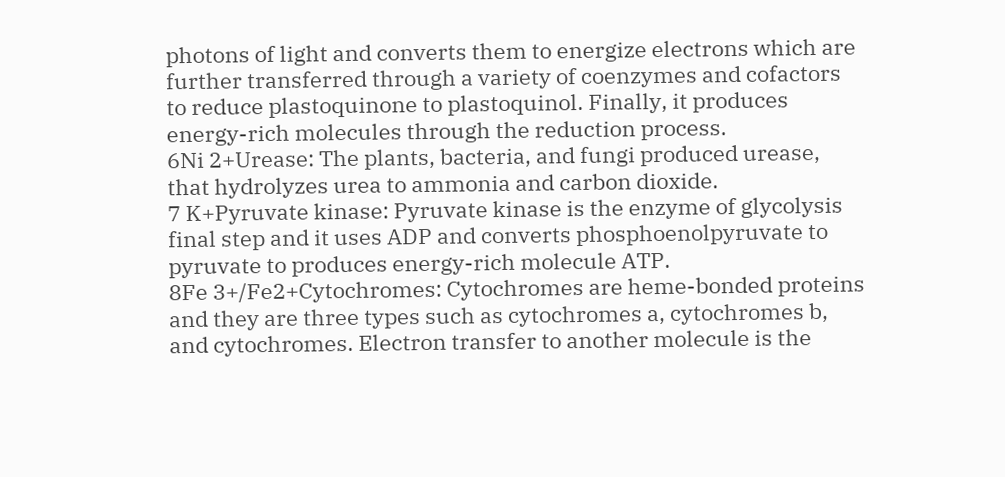photons of light and converts them to energize electrons which are further transferred through a variety of coenzymes and cofactors to reduce plastoquinone to plastoquinol. Finally, it produces energy-rich molecules through the reduction process.
6Ni 2+Urease: The plants, bacteria, and fungi produced urease, that hydrolyzes urea to ammonia and carbon dioxide.
7 K+Pyruvate kinase: Pyruvate kinase is the enzyme of glycolysis final step and it uses ADP and converts phosphoenolpyruvate to pyruvate to produces energy-rich molecule ATP.
8Fe 3+/Fe2+Cytochromes: Cytochromes are heme-bonded proteins and they are three types such as cytochromes a, cytochromes b, and cytochromes. Electron transfer to another molecule is the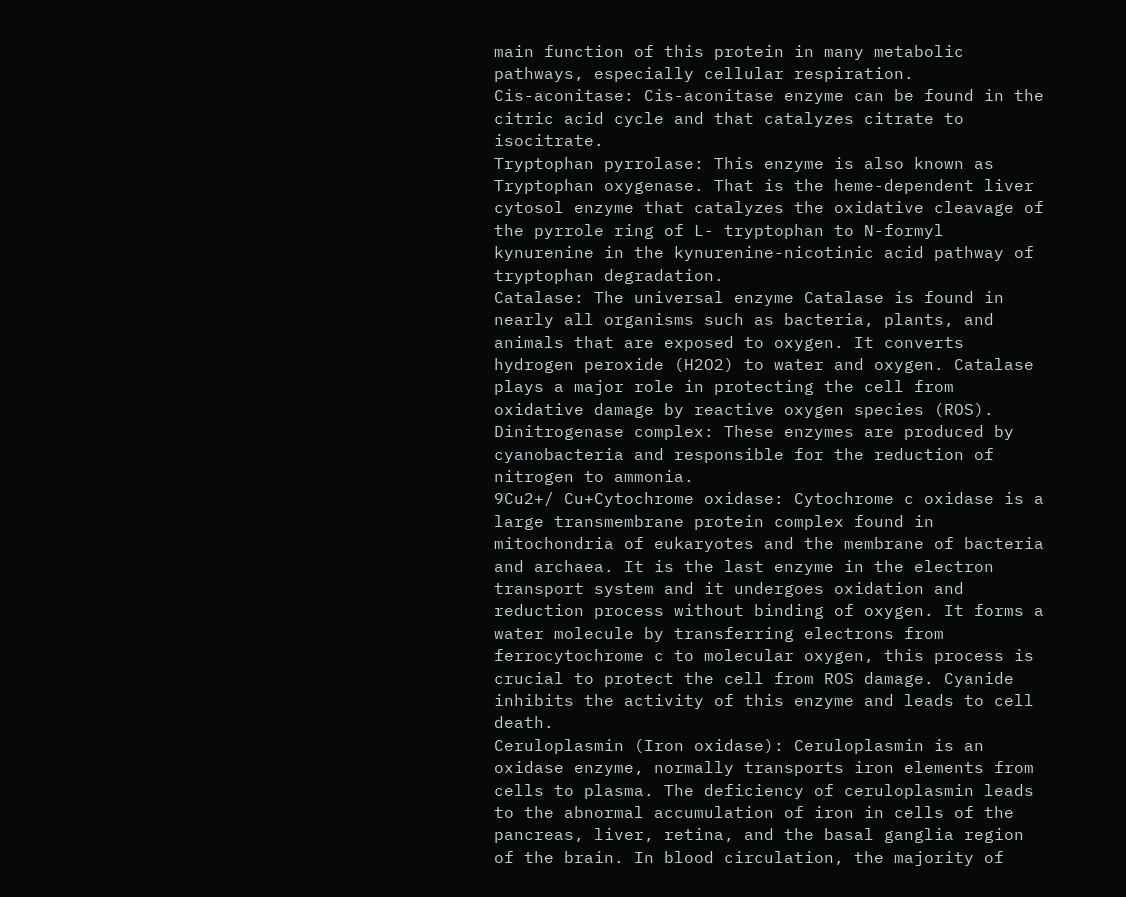main function of this protein in many metabolic pathways, especially cellular respiration.
Cis-aconitase: Cis-aconitase enzyme can be found in the citric acid cycle and that catalyzes citrate to isocitrate.
Tryptophan pyrrolase: This enzyme is also known as Tryptophan oxygenase. That is the heme-dependent liver cytosol enzyme that catalyzes the oxidative cleavage of the pyrrole ring of L- tryptophan to N-formyl kynurenine in the kynurenine-nicotinic acid pathway of tryptophan degradation.
Catalase: The universal enzyme Catalase is found in nearly all organisms such as bacteria, plants, and animals that are exposed to oxygen. It converts hydrogen peroxide (H2O2) to water and oxygen. Catalase plays a major role in protecting the cell from oxidative damage by reactive oxygen species (ROS).
Dinitrogenase complex: These enzymes are produced by cyanobacteria and responsible for the reduction of nitrogen to ammonia.
9Cu2+/ Cu+Cytochrome oxidase: Cytochrome c oxidase is a large transmembrane protein complex found in mitochondria of eukaryotes and the membrane of bacteria and archaea. It is the last enzyme in the electron transport system and it undergoes oxidation and reduction process without binding of oxygen. It forms a water molecule by transferring electrons from ferrocytochrome c to molecular oxygen, this process is crucial to protect the cell from ROS damage. Cyanide inhibits the activity of this enzyme and leads to cell death.
Ceruloplasmin (Iron oxidase): Ceruloplasmin is an oxidase enzyme, normally transports iron elements from cells to plasma. The deficiency of ceruloplasmin leads to the abnormal accumulation of iron in cells of the pancreas, liver, retina, and the basal ganglia region of the brain. In blood circulation, the majority of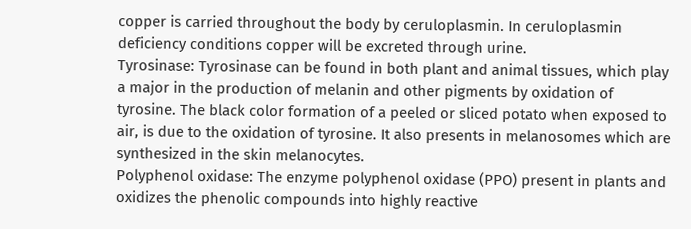copper is carried throughout the body by ceruloplasmin. In ceruloplasmin deficiency conditions copper will be excreted through urine.
Tyrosinase: Tyrosinase can be found in both plant and animal tissues, which play a major in the production of melanin and other pigments by oxidation of tyrosine. The black color formation of a peeled or sliced potato when exposed to air, is due to the oxidation of tyrosine. It also presents in melanosomes which are synthesized in the skin melanocytes.
Polyphenol oxidase: The enzyme polyphenol oxidase (PPO) present in plants and oxidizes the phenolic compounds into highly reactive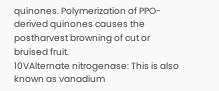quinones. Polymerization of PPO-derived quinones causes the postharvest browning of cut or bruised fruit.
10VAlternate nitrogenase: This is also known as vanadium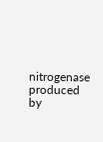nitrogenase produced by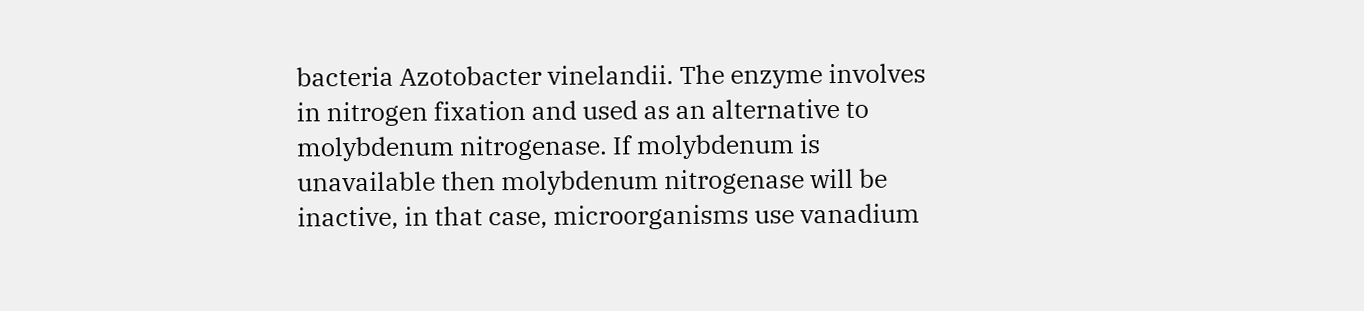bacteria Azotobacter vinelandii. The enzyme involves in nitrogen fixation and used as an alternative to molybdenum nitrogenase. If molybdenum is unavailable then molybdenum nitrogenase will be inactive, in that case, microorganisms use vanadium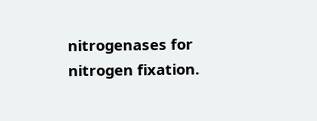nitrogenases for nitrogen fixation.